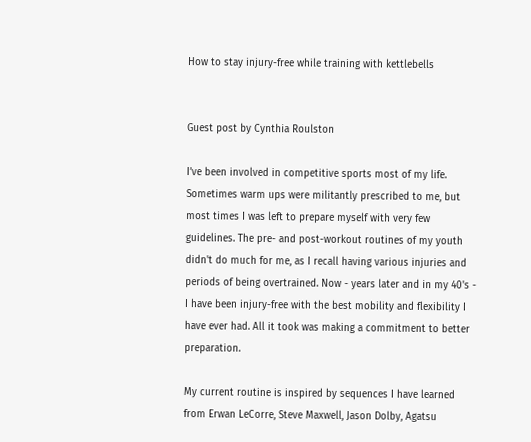How to stay injury-free while training with kettlebells


Guest post by Cynthia Roulston

I’ve been involved in competitive sports most of my life. Sometimes warm ups were militantly prescribed to me, but most times I was left to prepare myself with very few guidelines. The pre- and post-workout routines of my youth didn't do much for me, as I recall having various injuries and periods of being overtrained. Now - years later and in my 40's - I have been injury-free with the best mobility and flexibility I have ever had. All it took was making a commitment to better preparation.

My current routine is inspired by sequences I have learned from Erwan LeCorre, Steve Maxwell, Jason Dolby, Agatsu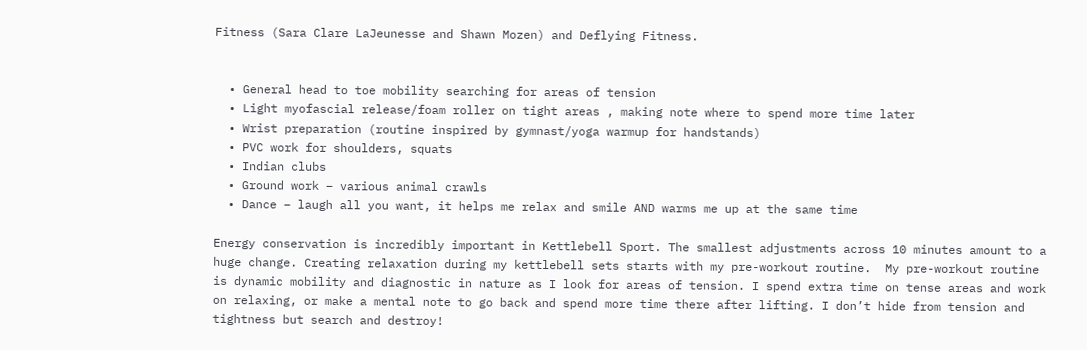Fitness (Sara Clare LaJeunesse and Shawn Mozen) and Deflying Fitness.


  • General head to toe mobility searching for areas of tension
  • Light myofascial release/foam roller on tight areas , making note where to spend more time later
  • Wrist preparation (routine inspired by gymnast/yoga warmup for handstands)
  • PVC work for shoulders, squats
  • Indian clubs
  • Ground work – various animal crawls
  • Dance – laugh all you want, it helps me relax and smile AND warms me up at the same time

Energy conservation is incredibly important in Kettlebell Sport. The smallest adjustments across 10 minutes amount to a huge change. Creating relaxation during my kettlebell sets starts with my pre-workout routine.  My pre-workout routine is dynamic mobility and diagnostic in nature as I look for areas of tension. I spend extra time on tense areas and work on relaxing, or make a mental note to go back and spend more time there after lifting. I don’t hide from tension and tightness but search and destroy!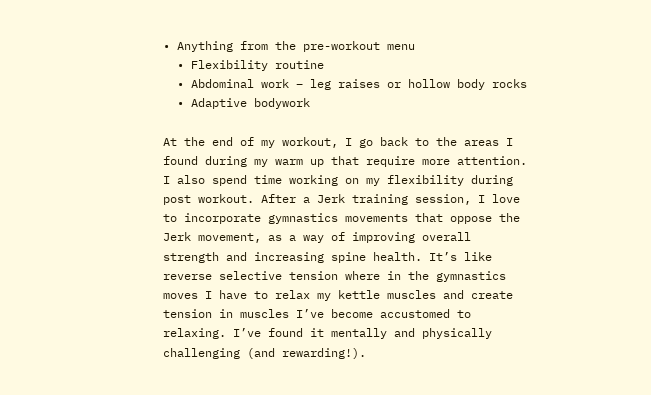• Anything from the pre-workout menu
  • Flexibility routine
  • Abdominal work – leg raises or hollow body rocks
  • Adaptive bodywork

At the end of my workout, I go back to the areas I found during my warm up that require more attention. I also spend time working on my flexibility during post workout. After a Jerk training session, I love to incorporate gymnastics movements that oppose the Jerk movement, as a way of improving overall strength and increasing spine health. It’s like reverse selective tension where in the gymnastics moves I have to relax my kettle muscles and create tension in muscles I’ve become accustomed to relaxing. I’ve found it mentally and physically challenging (and rewarding!).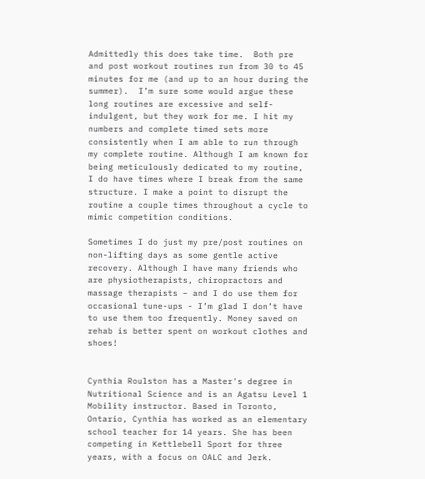Admittedly this does take time.  Both pre and post workout routines run from 30 to 45 minutes for me (and up to an hour during the summer).  I’m sure some would argue these long routines are excessive and self-indulgent, but they work for me. I hit my numbers and complete timed sets more consistently when I am able to run through my complete routine. Although I am known for being meticulously dedicated to my routine, I do have times where I break from the same structure. I make a point to disrupt the routine a couple times throughout a cycle to mimic competition conditions.

Sometimes I do just my pre/post routines on non-lifting days as some gentle active recovery. Although I have many friends who are physiotherapists, chiropractors and massage therapists – and I do use them for occasional tune-ups - I’m glad I don’t have to use them too frequently. Money saved on rehab is better spent on workout clothes and shoes!


Cynthia Roulston has a Master's degree in Nutritional Science and is an Agatsu Level 1 Mobility instructor. Based in Toronto, Ontario, Cynthia has worked as an elementary school teacher for 14 years. She has been competing in Kettlebell Sport for three years, with a focus on OALC and Jerk.